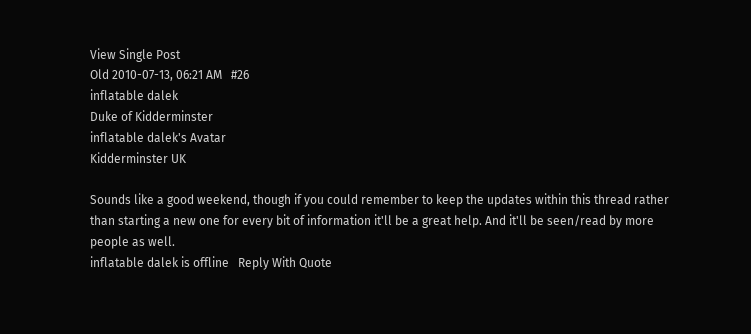View Single Post
Old 2010-07-13, 06:21 AM   #26
inflatable dalek
Duke of Kidderminster
inflatable dalek's Avatar
Kidderminster UK

Sounds like a good weekend, though if you could remember to keep the updates within this thread rather than starting a new one for every bit of information it'll be a great help. And it'll be seen/read by more people as well.
inflatable dalek is offline   Reply With Quote